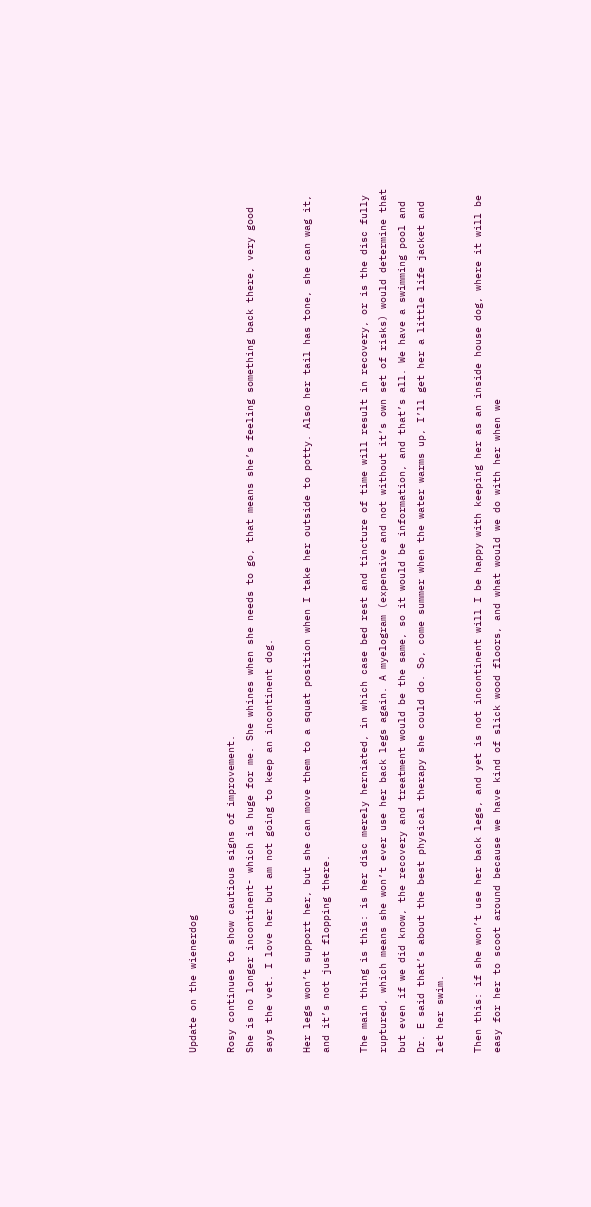Update on the wienerdog

Rosy continues to show cautious signs of improvement.
She is no longer incontinent- which is huge for me. She whines when she needs to go, that means she’s feeling something back there, very good says the vet. I love her but am not going to keep an incontinent dog.

Her legs won’t support her, but she can move them to a squat position when I take her outside to potty. Also her tail has tone, she can wag it, and it’s not just flopping there.

The main thing is this: is her disc merely herniated, in which case bed rest and tincture of time will result in recovery, or is the disc fully ruptured, which means she won’t ever use her back legs again. A myelogram (expensive and not without it’s own set of risks) would determine that but even if we did know, the recovery and treatment would be the same, so it would be information, and that’s all. We have a swimming pool and Dr. E said that’s about the best physical therapy she could do. So, come summer when the water warms up, I’ll get her a little life jacket and let her swim.

Then this: if she won’t use her back legs, and yet is not incontinent will I be happy with keeping her as an inside house dog, where it will be easy for her to scoot around because we have kind of slick wood floors, and what would we do with her when we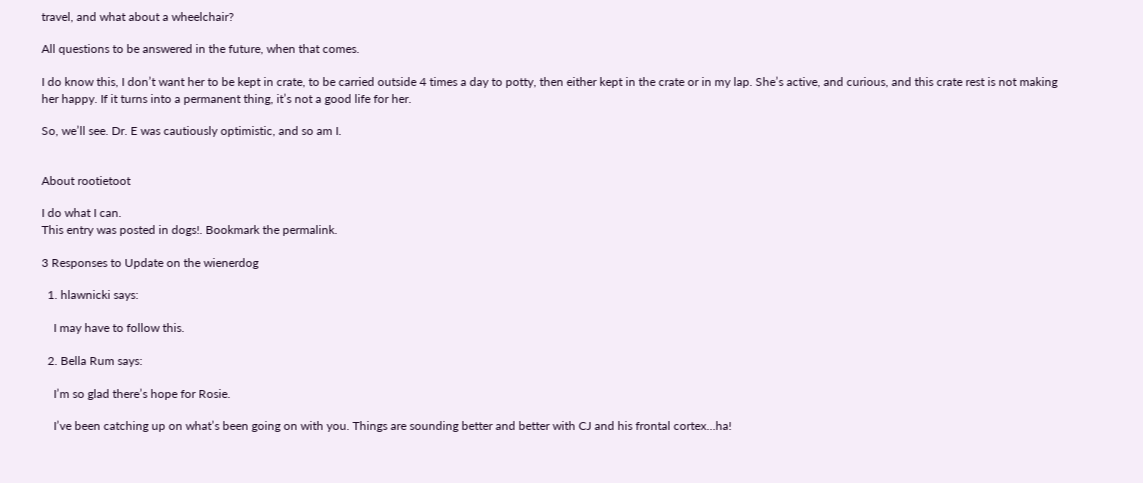travel, and what about a wheelchair?

All questions to be answered in the future, when that comes.

I do know this, I don’t want her to be kept in crate, to be carried outside 4 times a day to potty, then either kept in the crate or in my lap. She’s active, and curious, and this crate rest is not making her happy. If it turns into a permanent thing, it’s not a good life for her.

So, we’ll see. Dr. E was cautiously optimistic, and so am I.


About rootietoot

I do what I can.
This entry was posted in dogs!. Bookmark the permalink.

3 Responses to Update on the wienerdog

  1. hlawnicki says:

    I may have to follow this.

  2. Bella Rum says:

    I’m so glad there’s hope for Rosie.

    I’ve been catching up on what’s been going on with you. Things are sounding better and better with CJ and his frontal cortex…ha!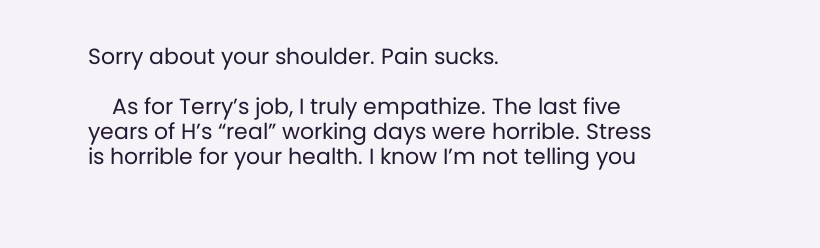Sorry about your shoulder. Pain sucks.

    As for Terry’s job, I truly empathize. The last five years of H’s “real” working days were horrible. Stress is horrible for your health. I know I’m not telling you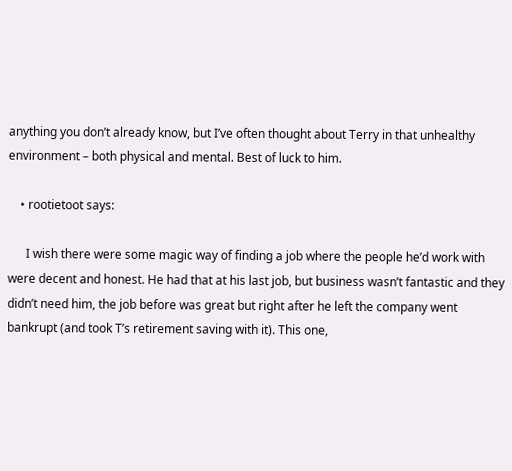anything you don’t already know, but I’ve often thought about Terry in that unhealthy environment – both physical and mental. Best of luck to him.

    • rootietoot says:

      I wish there were some magic way of finding a job where the people he’d work with were decent and honest. He had that at his last job, but business wasn’t fantastic and they didn’t need him, the job before was great but right after he left the company went bankrupt (and took T’s retirement saving with it). This one,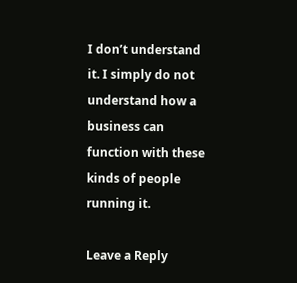I don’t understand it. I simply do not understand how a business can function with these kinds of people running it.

Leave a Reply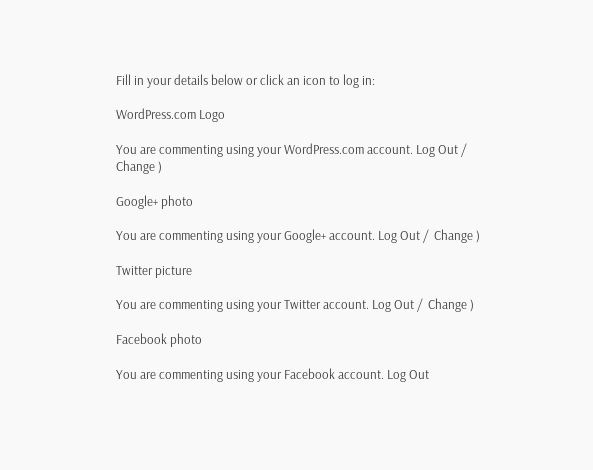Fill in your details below or click an icon to log in:

WordPress.com Logo

You are commenting using your WordPress.com account. Log Out /  Change )

Google+ photo

You are commenting using your Google+ account. Log Out /  Change )

Twitter picture

You are commenting using your Twitter account. Log Out /  Change )

Facebook photo

You are commenting using your Facebook account. Log Out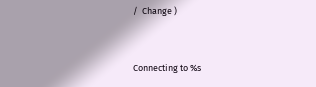/  Change )


Connecting to %s